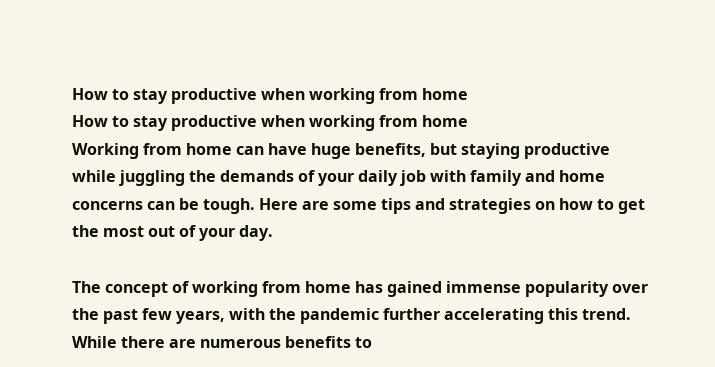How to stay productive when working from home
How to stay productive when working from home
Working from home can have huge benefits, but staying productive while juggling the demands of your daily job with family and home concerns can be tough. Here are some tips and strategies on how to get the most out of your day.

The concept of working from home has gained immense popularity over the past few years, with the pandemic further accelerating this trend. While there are numerous benefits to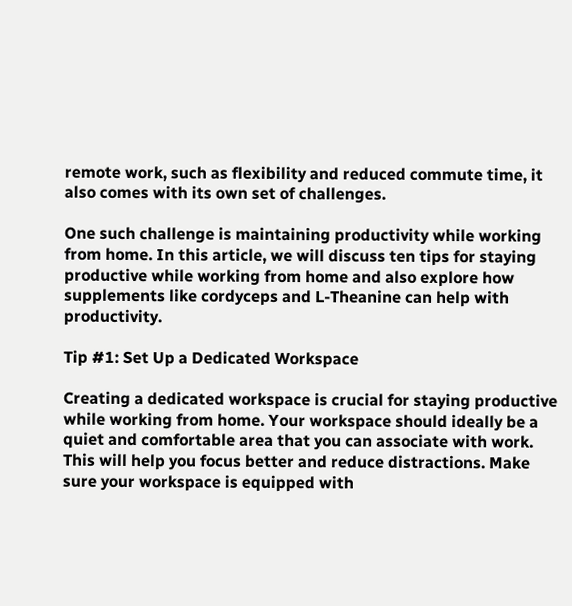remote work, such as flexibility and reduced commute time, it also comes with its own set of challenges.

One such challenge is maintaining productivity while working from home. In this article, we will discuss ten tips for staying productive while working from home and also explore how supplements like cordyceps and L-Theanine can help with productivity.

Tip #1: Set Up a Dedicated Workspace

Creating a dedicated workspace is crucial for staying productive while working from home. Your workspace should ideally be a quiet and comfortable area that you can associate with work. This will help you focus better and reduce distractions. Make sure your workspace is equipped with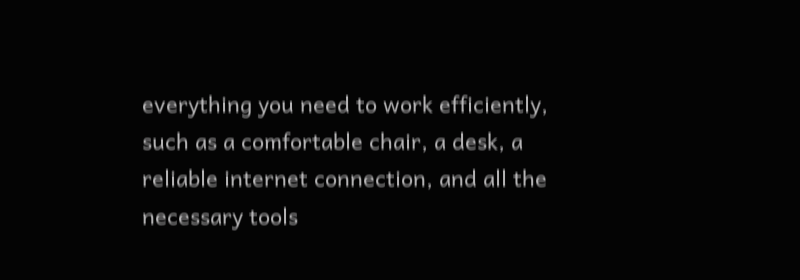everything you need to work efficiently, such as a comfortable chair, a desk, a reliable internet connection, and all the necessary tools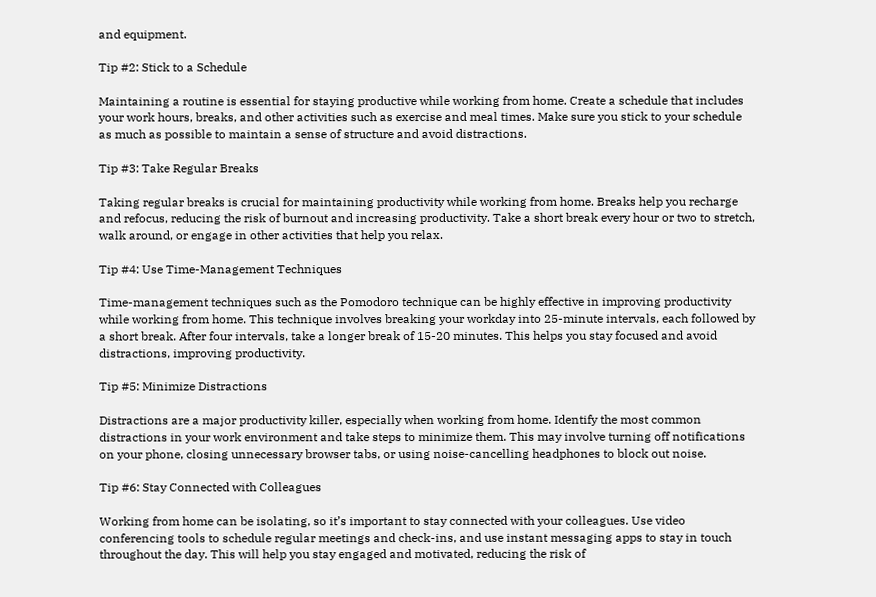and equipment.

Tip #2: Stick to a Schedule

Maintaining a routine is essential for staying productive while working from home. Create a schedule that includes your work hours, breaks, and other activities such as exercise and meal times. Make sure you stick to your schedule as much as possible to maintain a sense of structure and avoid distractions.

Tip #3: Take Regular Breaks

Taking regular breaks is crucial for maintaining productivity while working from home. Breaks help you recharge and refocus, reducing the risk of burnout and increasing productivity. Take a short break every hour or two to stretch, walk around, or engage in other activities that help you relax.

Tip #4: Use Time-Management Techniques

Time-management techniques such as the Pomodoro technique can be highly effective in improving productivity while working from home. This technique involves breaking your workday into 25-minute intervals, each followed by a short break. After four intervals, take a longer break of 15-20 minutes. This helps you stay focused and avoid distractions, improving productivity.

Tip #5: Minimize Distractions

Distractions are a major productivity killer, especially when working from home. Identify the most common distractions in your work environment and take steps to minimize them. This may involve turning off notifications on your phone, closing unnecessary browser tabs, or using noise-cancelling headphones to block out noise.

Tip #6: Stay Connected with Colleagues

Working from home can be isolating, so it’s important to stay connected with your colleagues. Use video conferencing tools to schedule regular meetings and check-ins, and use instant messaging apps to stay in touch throughout the day. This will help you stay engaged and motivated, reducing the risk of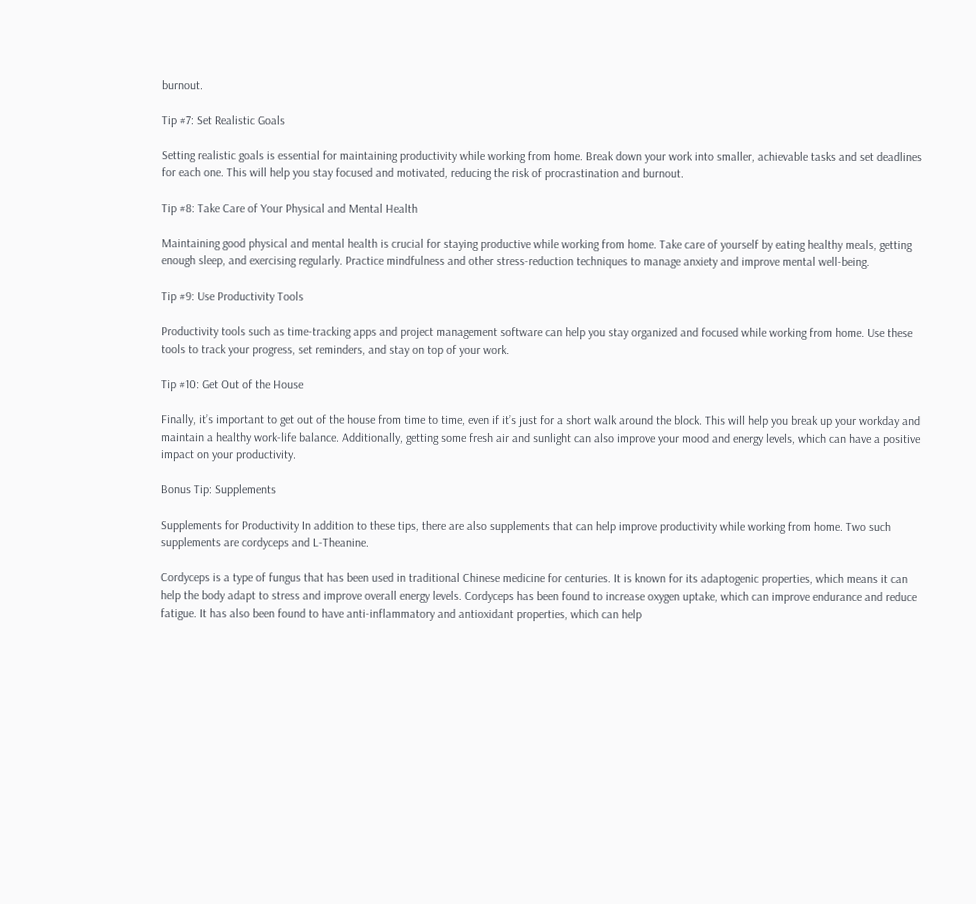burnout.

Tip #7: Set Realistic Goals

Setting realistic goals is essential for maintaining productivity while working from home. Break down your work into smaller, achievable tasks and set deadlines for each one. This will help you stay focused and motivated, reducing the risk of procrastination and burnout.

Tip #8: Take Care of Your Physical and Mental Health

Maintaining good physical and mental health is crucial for staying productive while working from home. Take care of yourself by eating healthy meals, getting enough sleep, and exercising regularly. Practice mindfulness and other stress-reduction techniques to manage anxiety and improve mental well-being.

Tip #9: Use Productivity Tools

Productivity tools such as time-tracking apps and project management software can help you stay organized and focused while working from home. Use these tools to track your progress, set reminders, and stay on top of your work.

Tip #10: Get Out of the House

Finally, it’s important to get out of the house from time to time, even if it’s just for a short walk around the block. This will help you break up your workday and maintain a healthy work-life balance. Additionally, getting some fresh air and sunlight can also improve your mood and energy levels, which can have a positive impact on your productivity.

Bonus Tip: Supplements

Supplements for Productivity In addition to these tips, there are also supplements that can help improve productivity while working from home. Two such supplements are cordyceps and L-Theanine.

Cordyceps is a type of fungus that has been used in traditional Chinese medicine for centuries. It is known for its adaptogenic properties, which means it can help the body adapt to stress and improve overall energy levels. Cordyceps has been found to increase oxygen uptake, which can improve endurance and reduce fatigue. It has also been found to have anti-inflammatory and antioxidant properties, which can help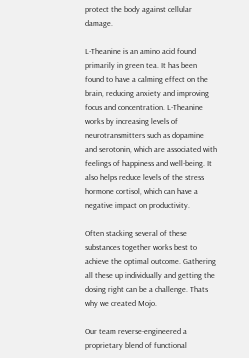protect the body against cellular damage.

L-Theanine is an amino acid found primarily in green tea. It has been found to have a calming effect on the brain, reducing anxiety and improving focus and concentration. L-Theanine works by increasing levels of neurotransmitters such as dopamine and serotonin, which are associated with feelings of happiness and well-being. It also helps reduce levels of the stress hormone cortisol, which can have a negative impact on productivity.

Often stacking several of these substances together works best to achieve the optimal outcome. Gathering all these up individually and getting the dosing right can be a challenge. Thats why we created Mojo.

Our team reverse-engineered a proprietary blend of functional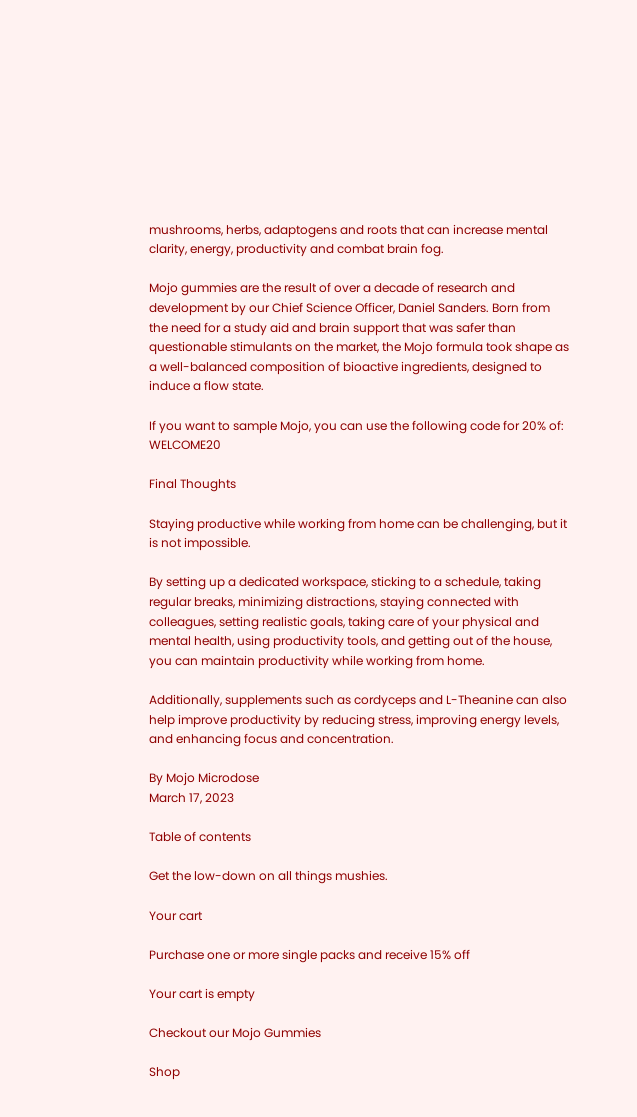mushrooms, herbs, adaptogens and roots that can increase mental clarity, energy, productivity and combat brain fog.

Mojo gummies are the result of over a decade of research and development by our Chief Science Officer, Daniel Sanders. Born from the need for a study aid and brain support that was safer than questionable stimulants on the market, the Mojo formula took shape as a well-balanced composition of bioactive ingredients, designed to induce a flow state.

If you want to sample Mojo, you can use the following code for 20% of: WELCOME20

Final Thoughts

Staying productive while working from home can be challenging, but it is not impossible.

By setting up a dedicated workspace, sticking to a schedule, taking regular breaks, minimizing distractions, staying connected with colleagues, setting realistic goals, taking care of your physical and mental health, using productivity tools, and getting out of the house, you can maintain productivity while working from home.

Additionally, supplements such as cordyceps and L-Theanine can also help improve productivity by reducing stress, improving energy levels, and enhancing focus and concentration.

By Mojo Microdose
March 17, 2023

Table of contents

Get the low-down on all things mushies.

Your cart

Purchase one or more single packs and receive 15% off

Your cart is empty

Checkout our Mojo Gummies

Shop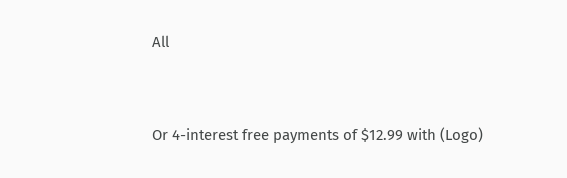All


Or 4-interest free payments of $12.99 with (Logo)